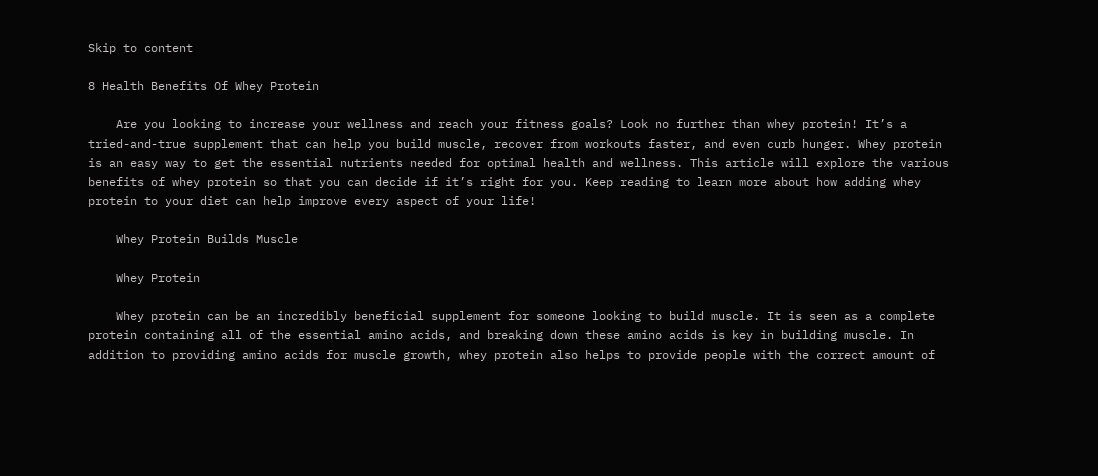Skip to content

8 Health Benefits Of Whey Protein

    Are you looking to increase your wellness and reach your fitness goals? Look no further than whey protein! It’s a tried-and-true supplement that can help you build muscle, recover from workouts faster, and even curb hunger. Whey protein is an easy way to get the essential nutrients needed for optimal health and wellness. This article will explore the various benefits of whey protein so that you can decide if it’s right for you. Keep reading to learn more about how adding whey protein to your diet can help improve every aspect of your life!

    Whey Protein Builds Muscle

    Whey Protein

    Whey protein can be an incredibly beneficial supplement for someone looking to build muscle. It is seen as a complete protein containing all of the essential amino acids, and breaking down these amino acids is key in building muscle. In addition to providing amino acids for muscle growth, whey protein also helps to provide people with the correct amount of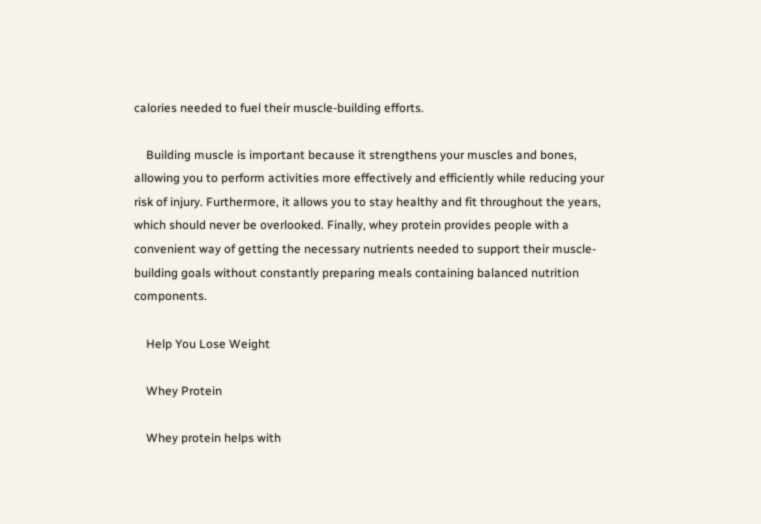calories needed to fuel their muscle-building efforts.

    Building muscle is important because it strengthens your muscles and bones, allowing you to perform activities more effectively and efficiently while reducing your risk of injury. Furthermore, it allows you to stay healthy and fit throughout the years, which should never be overlooked. Finally, whey protein provides people with a convenient way of getting the necessary nutrients needed to support their muscle-building goals without constantly preparing meals containing balanced nutrition components.

    Help You Lose Weight

    Whey Protein

    Whey protein helps with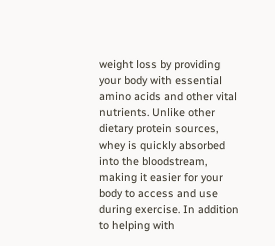weight loss by providing your body with essential amino acids and other vital nutrients. Unlike other dietary protein sources, whey is quickly absorbed into the bloodstream, making it easier for your body to access and use during exercise. In addition to helping with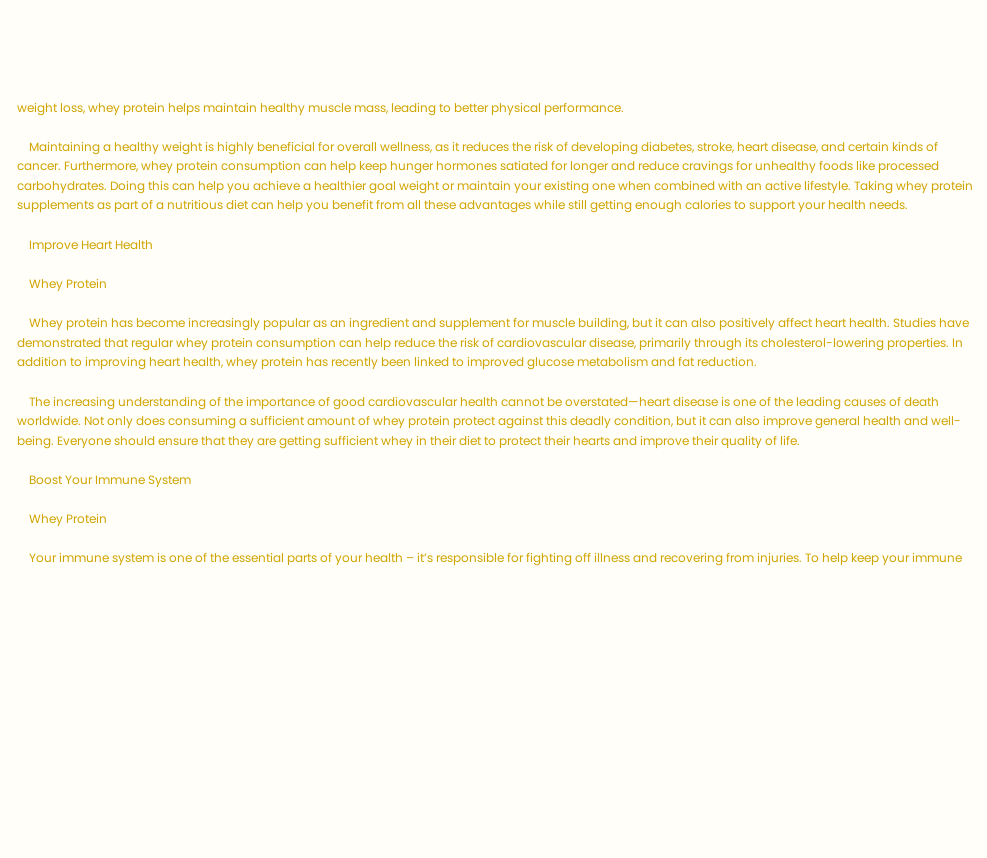weight loss, whey protein helps maintain healthy muscle mass, leading to better physical performance.

    Maintaining a healthy weight is highly beneficial for overall wellness, as it reduces the risk of developing diabetes, stroke, heart disease, and certain kinds of cancer. Furthermore, whey protein consumption can help keep hunger hormones satiated for longer and reduce cravings for unhealthy foods like processed carbohydrates. Doing this can help you achieve a healthier goal weight or maintain your existing one when combined with an active lifestyle. Taking whey protein supplements as part of a nutritious diet can help you benefit from all these advantages while still getting enough calories to support your health needs.

    Improve Heart Health

    Whey Protein

    Whey protein has become increasingly popular as an ingredient and supplement for muscle building, but it can also positively affect heart health. Studies have demonstrated that regular whey protein consumption can help reduce the risk of cardiovascular disease, primarily through its cholesterol-lowering properties. In addition to improving heart health, whey protein has recently been linked to improved glucose metabolism and fat reduction.

    The increasing understanding of the importance of good cardiovascular health cannot be overstated—heart disease is one of the leading causes of death worldwide. Not only does consuming a sufficient amount of whey protein protect against this deadly condition, but it can also improve general health and well-being. Everyone should ensure that they are getting sufficient whey in their diet to protect their hearts and improve their quality of life.

    Boost Your Immune System

    Whey Protein

    Your immune system is one of the essential parts of your health – it’s responsible for fighting off illness and recovering from injuries. To help keep your immune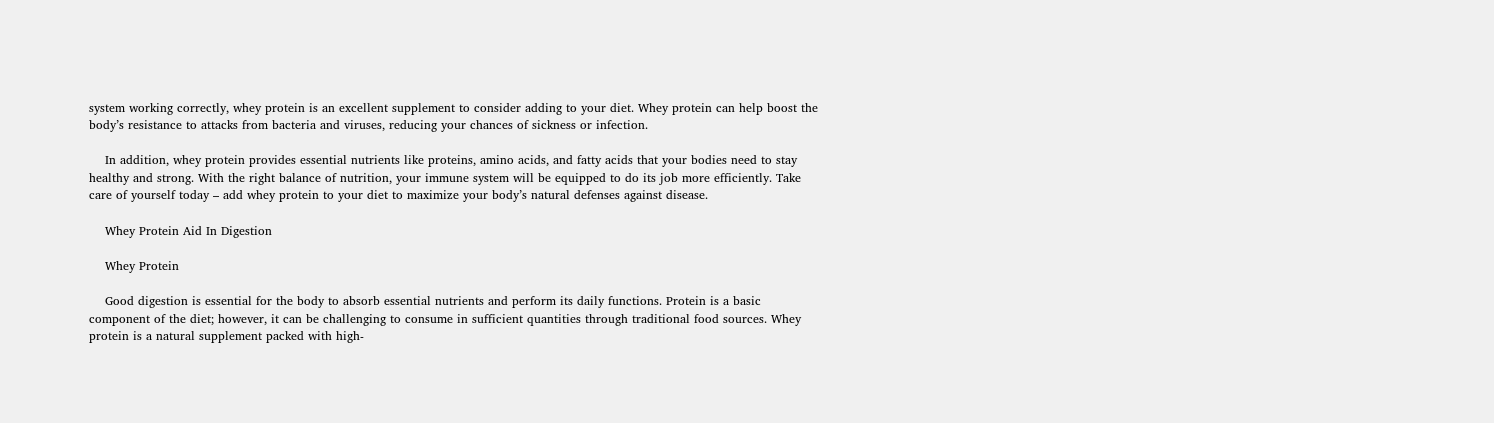system working correctly, whey protein is an excellent supplement to consider adding to your diet. Whey protein can help boost the body’s resistance to attacks from bacteria and viruses, reducing your chances of sickness or infection.

    In addition, whey protein provides essential nutrients like proteins, amino acids, and fatty acids that your bodies need to stay healthy and strong. With the right balance of nutrition, your immune system will be equipped to do its job more efficiently. Take care of yourself today – add whey protein to your diet to maximize your body’s natural defenses against disease.

    Whey Protein Aid In Digestion

    Whey Protein

    Good digestion is essential for the body to absorb essential nutrients and perform its daily functions. Protein is a basic component of the diet; however, it can be challenging to consume in sufficient quantities through traditional food sources. Whey protein is a natural supplement packed with high-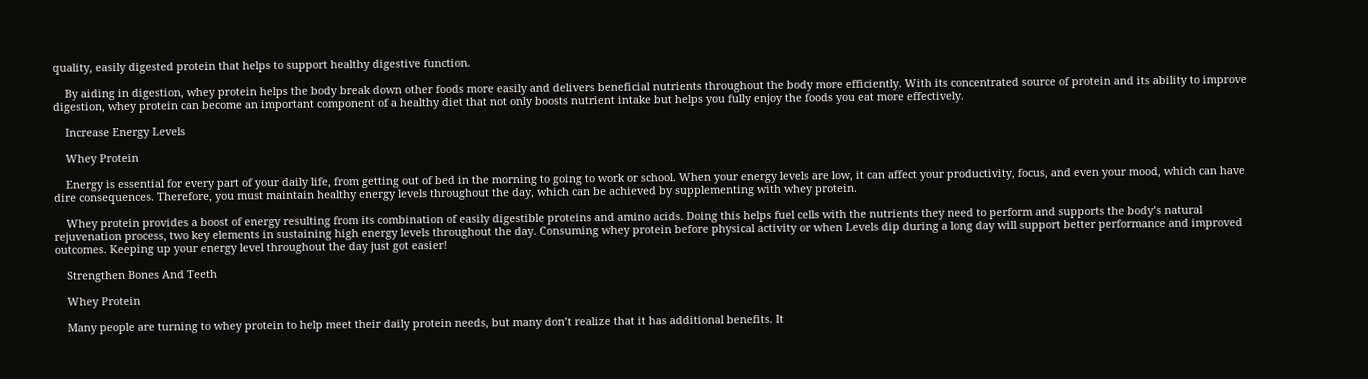quality, easily digested protein that helps to support healthy digestive function.

    By aiding in digestion, whey protein helps the body break down other foods more easily and delivers beneficial nutrients throughout the body more efficiently. With its concentrated source of protein and its ability to improve digestion, whey protein can become an important component of a healthy diet that not only boosts nutrient intake but helps you fully enjoy the foods you eat more effectively.

    Increase Energy Levels

    Whey Protein

    Energy is essential for every part of your daily life, from getting out of bed in the morning to going to work or school. When your energy levels are low, it can affect your productivity, focus, and even your mood, which can have dire consequences. Therefore, you must maintain healthy energy levels throughout the day, which can be achieved by supplementing with whey protein.

    Whey protein provides a boost of energy resulting from its combination of easily digestible proteins and amino acids. Doing this helps fuel cells with the nutrients they need to perform and supports the body’s natural rejuvenation process, two key elements in sustaining high energy levels throughout the day. Consuming whey protein before physical activity or when Levels dip during a long day will support better performance and improved outcomes. Keeping up your energy level throughout the day just got easier!

    Strengthen Bones And Teeth

    Whey Protein

    Many people are turning to whey protein to help meet their daily protein needs, but many don’t realize that it has additional benefits. It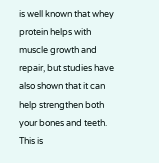is well known that whey protein helps with muscle growth and repair, but studies have also shown that it can help strengthen both your bones and teeth. This is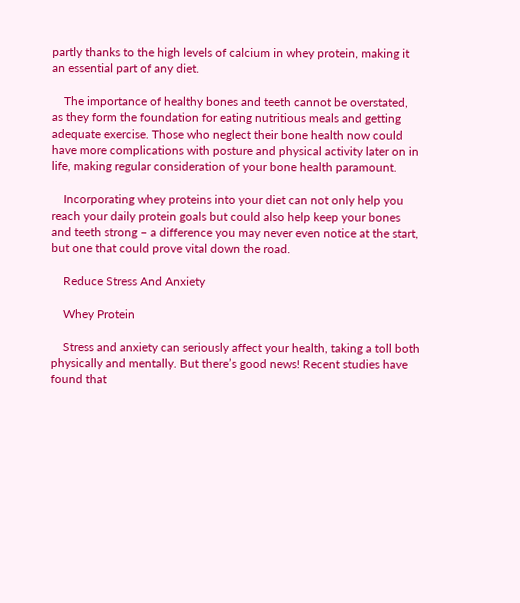partly thanks to the high levels of calcium in whey protein, making it an essential part of any diet.

    The importance of healthy bones and teeth cannot be overstated, as they form the foundation for eating nutritious meals and getting adequate exercise. Those who neglect their bone health now could have more complications with posture and physical activity later on in life, making regular consideration of your bone health paramount.

    Incorporating whey proteins into your diet can not only help you reach your daily protein goals but could also help keep your bones and teeth strong – a difference you may never even notice at the start, but one that could prove vital down the road.

    Reduce Stress And Anxiety

    Whey Protein

    Stress and anxiety can seriously affect your health, taking a toll both physically and mentally. But there’s good news! Recent studies have found that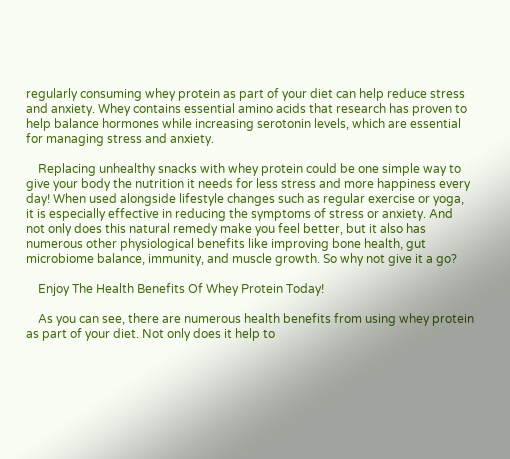regularly consuming whey protein as part of your diet can help reduce stress and anxiety. Whey contains essential amino acids that research has proven to help balance hormones while increasing serotonin levels, which are essential for managing stress and anxiety.

    Replacing unhealthy snacks with whey protein could be one simple way to give your body the nutrition it needs for less stress and more happiness every day! When used alongside lifestyle changes such as regular exercise or yoga, it is especially effective in reducing the symptoms of stress or anxiety. And not only does this natural remedy make you feel better, but it also has numerous other physiological benefits like improving bone health, gut microbiome balance, immunity, and muscle growth. So why not give it a go?

    Enjoy The Health Benefits Of Whey Protein Today!

    As you can see, there are numerous health benefits from using whey protein as part of your diet. Not only does it help to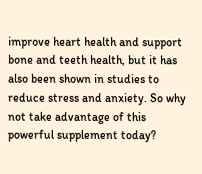improve heart health and support bone and teeth health, but it has also been shown in studies to reduce stress and anxiety. So why not take advantage of this powerful supplement today?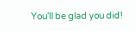You’ll be glad you did!